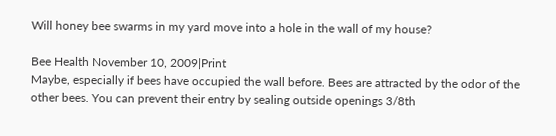Will honey bee swarms in my yard move into a hole in the wall of my house?

Bee Health November 10, 2009|Print
Maybe, especially if bees have occupied the wall before. Bees are attracted by the odor of the other bees. You can prevent their entry by sealing outside openings 3/8th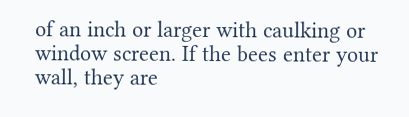of an inch or larger with caulking or window screen. If the bees enter your wall, they are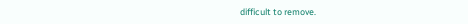difficult to remove.